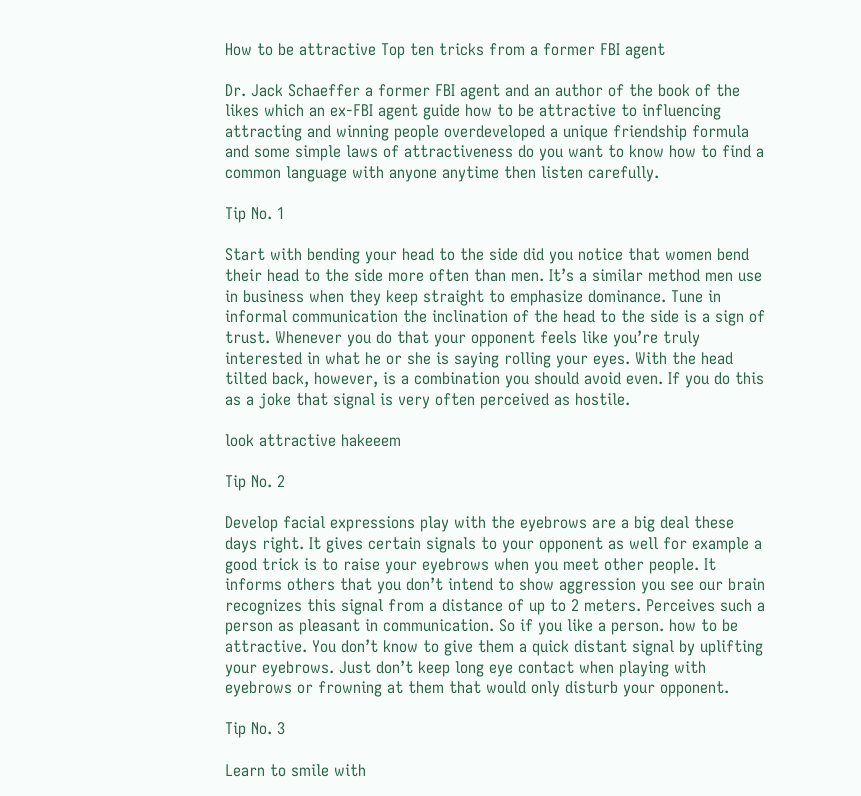How to be attractive Top ten tricks from a former FBI agent

Dr. Jack Schaeffer a former FBI agent and an author of the book of the likes which an ex-FBI agent guide how to be attractive to influencing attracting and winning people overdeveloped a unique friendship formula and some simple laws of attractiveness do you want to know how to find a common language with anyone anytime then listen carefully.

Tip No. 1

Start with bending your head to the side did you notice that women bend their head to the side more often than men. It’s a similar method men use in business when they keep straight to emphasize dominance. Tune in informal communication the inclination of the head to the side is a sign of trust. Whenever you do that your opponent feels like you’re truly interested in what he or she is saying rolling your eyes. With the head tilted back, however, is a combination you should avoid even. If you do this as a joke that signal is very often perceived as hostile.

look attractive hakeeem

Tip No. 2

Develop facial expressions play with the eyebrows are a big deal these days right. It gives certain signals to your opponent as well for example a good trick is to raise your eyebrows when you meet other people. It informs others that you don’t intend to show aggression you see our brain recognizes this signal from a distance of up to 2 meters. Perceives such a person as pleasant in communication. So if you like a person. how to be attractive. You don’t know to give them a quick distant signal by uplifting your eyebrows. Just don’t keep long eye contact when playing with eyebrows or frowning at them that would only disturb your opponent.

Tip No. 3

Learn to smile with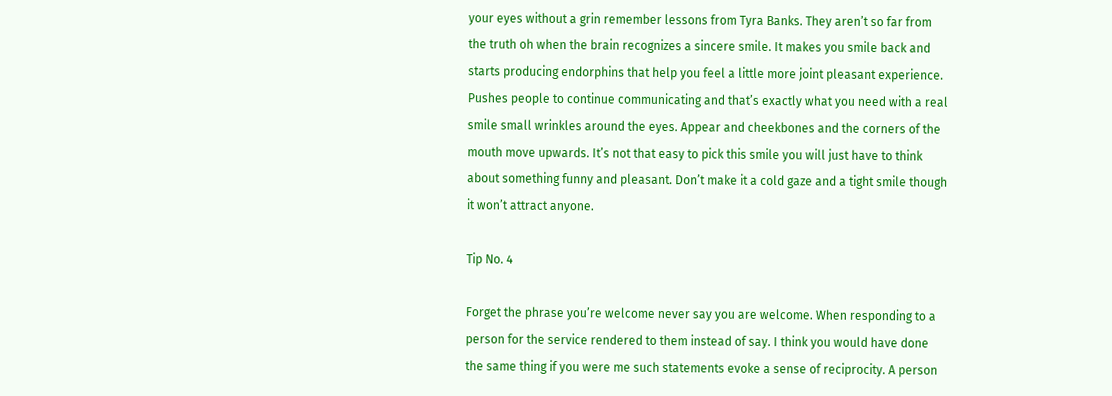your eyes without a grin remember lessons from Tyra Banks. They aren’t so far from the truth oh when the brain recognizes a sincere smile. It makes you smile back and starts producing endorphins that help you feel a little more joint pleasant experience. Pushes people to continue communicating and that’s exactly what you need with a real smile small wrinkles around the eyes. Appear and cheekbones and the corners of the mouth move upwards. It’s not that easy to pick this smile you will just have to think about something funny and pleasant. Don’t make it a cold gaze and a tight smile though it won’t attract anyone.

Tip No. 4

Forget the phrase you’re welcome never say you are welcome. When responding to a person for the service rendered to them instead of say. I think you would have done the same thing if you were me such statements evoke a sense of reciprocity. A person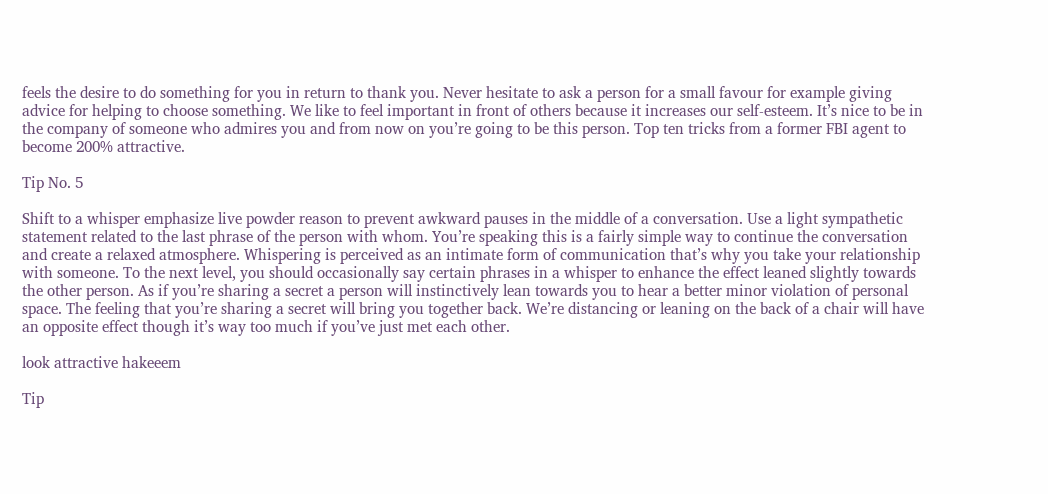feels the desire to do something for you in return to thank you. Never hesitate to ask a person for a small favour for example giving advice for helping to choose something. We like to feel important in front of others because it increases our self-esteem. It’s nice to be in the company of someone who admires you and from now on you’re going to be this person. Top ten tricks from a former FBI agent to become 200% attractive.

Tip No. 5

Shift to a whisper emphasize live powder reason to prevent awkward pauses in the middle of a conversation. Use a light sympathetic statement related to the last phrase of the person with whom. You’re speaking this is a fairly simple way to continue the conversation and create a relaxed atmosphere. Whispering is perceived as an intimate form of communication that’s why you take your relationship with someone. To the next level, you should occasionally say certain phrases in a whisper to enhance the effect leaned slightly towards the other person. As if you’re sharing a secret a person will instinctively lean towards you to hear a better minor violation of personal space. The feeling that you’re sharing a secret will bring you together back. We’re distancing or leaning on the back of a chair will have an opposite effect though it’s way too much if you’ve just met each other.

look attractive hakeeem

Tip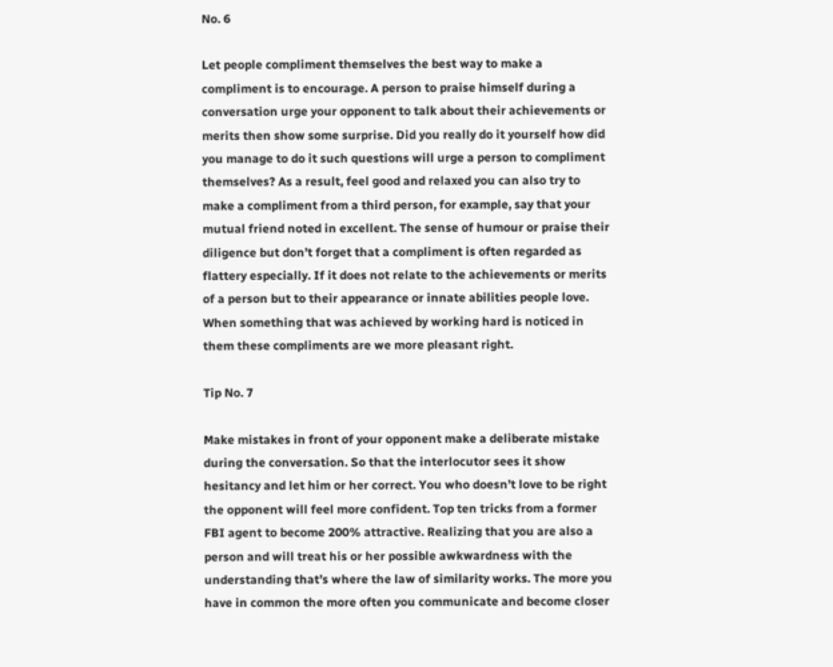No. 6

Let people compliment themselves the best way to make a compliment is to encourage. A person to praise himself during a conversation urge your opponent to talk about their achievements or merits then show some surprise. Did you really do it yourself how did you manage to do it such questions will urge a person to compliment themselves? As a result, feel good and relaxed you can also try to make a compliment from a third person, for example, say that your mutual friend noted in excellent. The sense of humour or praise their diligence but don’t forget that a compliment is often regarded as flattery especially. If it does not relate to the achievements or merits of a person but to their appearance or innate abilities people love. When something that was achieved by working hard is noticed in them these compliments are we more pleasant right.

Tip No. 7

Make mistakes in front of your opponent make a deliberate mistake during the conversation. So that the interlocutor sees it show hesitancy and let him or her correct. You who doesn’t love to be right the opponent will feel more confident. Top ten tricks from a former FBI agent to become 200% attractive. Realizing that you are also a person and will treat his or her possible awkwardness with the understanding that’s where the law of similarity works. The more you have in common the more often you communicate and become closer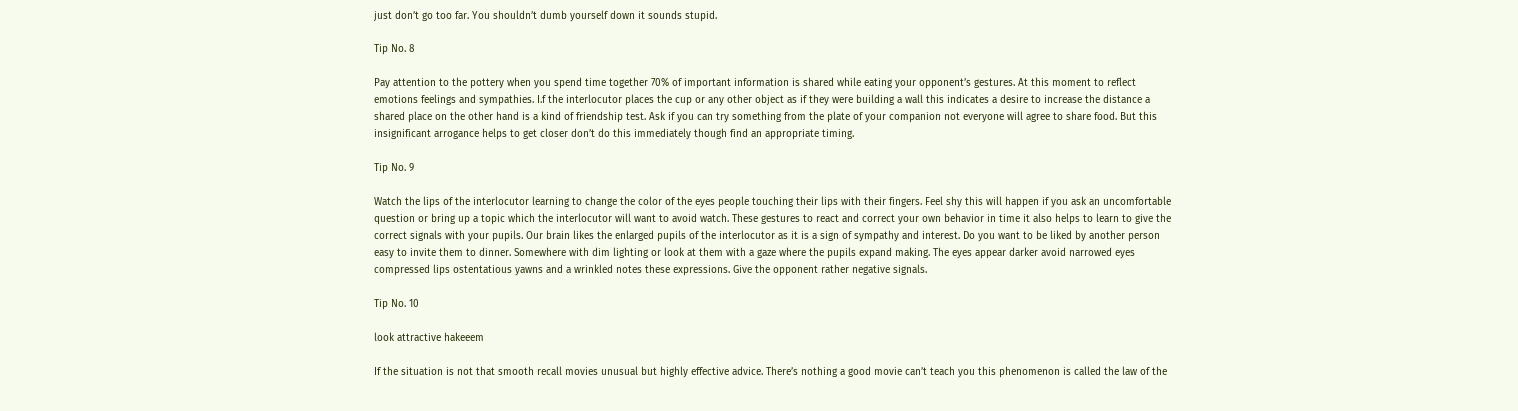just don’t go too far. You shouldn’t dumb yourself down it sounds stupid.

Tip No. 8

Pay attention to the pottery when you spend time together 70% of important information is shared while eating your opponent’s gestures. At this moment to reflect emotions feelings and sympathies. I.f the interlocutor places the cup or any other object as if they were building a wall this indicates a desire to increase the distance a shared place on the other hand is a kind of friendship test. Ask if you can try something from the plate of your companion not everyone will agree to share food. But this insignificant arrogance helps to get closer don’t do this immediately though find an appropriate timing.

Tip No. 9

Watch the lips of the interlocutor learning to change the color of the eyes people touching their lips with their fingers. Feel shy this will happen if you ask an uncomfortable question or bring up a topic which the interlocutor will want to avoid watch. These gestures to react and correct your own behavior in time it also helps to learn to give the correct signals with your pupils. Our brain likes the enlarged pupils of the interlocutor as it is a sign of sympathy and interest. Do you want to be liked by another person easy to invite them to dinner. Somewhere with dim lighting or look at them with a gaze where the pupils expand making. The eyes appear darker avoid narrowed eyes compressed lips ostentatious yawns and a wrinkled notes these expressions. Give the opponent rather negative signals.

Tip No. 10

look attractive hakeeem

If the situation is not that smooth recall movies unusual but highly effective advice. There’s nothing a good movie can’t teach you this phenomenon is called the law of the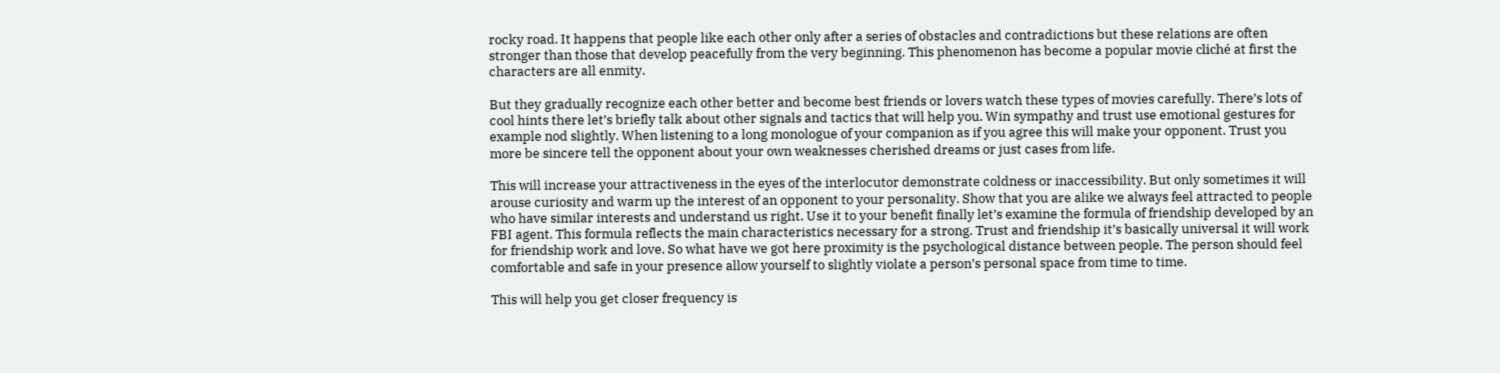rocky road. It happens that people like each other only after a series of obstacles and contradictions but these relations are often stronger than those that develop peacefully from the very beginning. This phenomenon has become a popular movie cliché at first the characters are all enmity.

But they gradually recognize each other better and become best friends or lovers watch these types of movies carefully. There’s lots of cool hints there let’s briefly talk about other signals and tactics that will help you. Win sympathy and trust use emotional gestures for example nod slightly. When listening to a long monologue of your companion as if you agree this will make your opponent. Trust you more be sincere tell the opponent about your own weaknesses cherished dreams or just cases from life.

This will increase your attractiveness in the eyes of the interlocutor demonstrate coldness or inaccessibility. But only sometimes it will arouse curiosity and warm up the interest of an opponent to your personality. Show that you are alike we always feel attracted to people who have similar interests and understand us right. Use it to your benefit finally let’s examine the formula of friendship developed by an FBI agent. This formula reflects the main characteristics necessary for a strong. Trust and friendship it’s basically universal it will work for friendship work and love. So what have we got here proximity is the psychological distance between people. The person should feel comfortable and safe in your presence allow yourself to slightly violate a person’s personal space from time to time.

This will help you get closer frequency is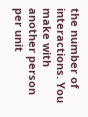the number of interactions. You make with another person per unit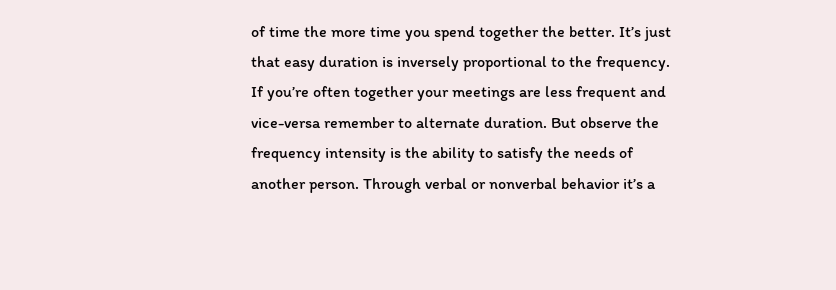of time the more time you spend together the better. It’s just that easy duration is inversely proportional to the frequency. If you’re often together your meetings are less frequent and vice-versa remember to alternate duration. But observe the frequency intensity is the ability to satisfy the needs of another person. Through verbal or nonverbal behavior it’s a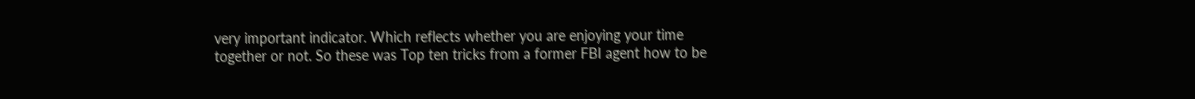very important indicator. Which reflects whether you are enjoying your time together or not. So these was Top ten tricks from a former FBI agent how to be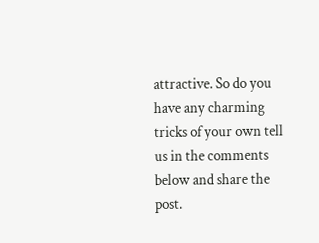attractive. So do you have any charming tricks of your own tell us in the comments below and share the post.